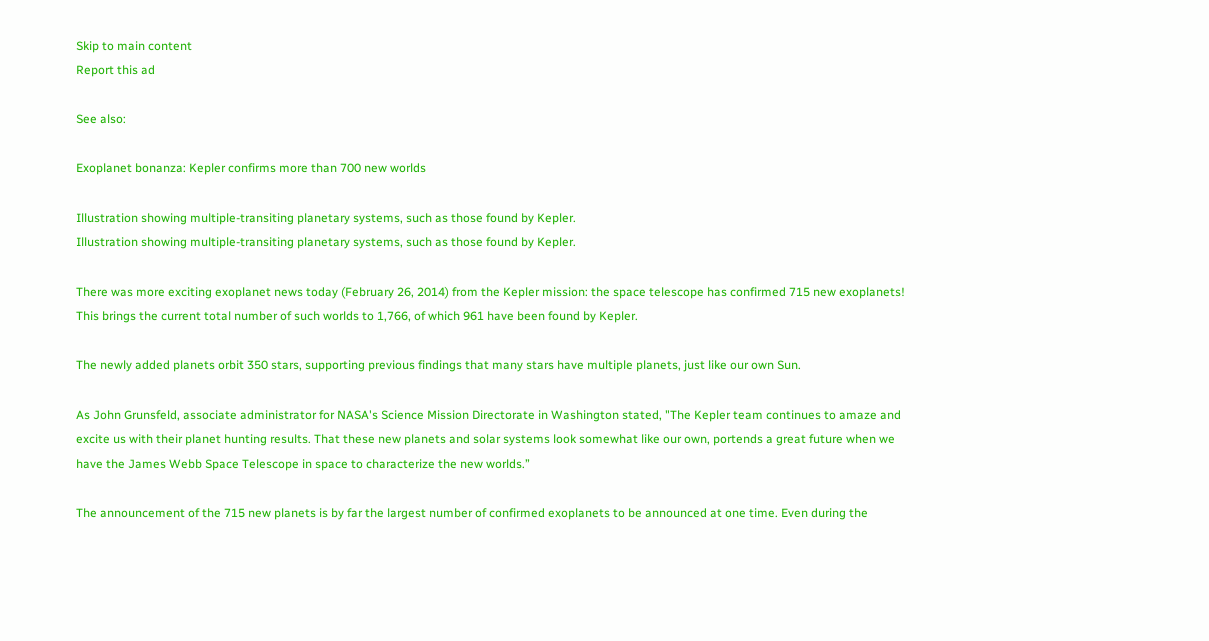Skip to main content
Report this ad

See also:

Exoplanet bonanza: Kepler confirms more than 700 new worlds

Illustration showing multiple-transiting planetary systems, such as those found by Kepler.
Illustration showing multiple-transiting planetary systems, such as those found by Kepler.

There was more exciting exoplanet news today (February 26, 2014) from the Kepler mission: the space telescope has confirmed 715 new exoplanets! This brings the current total number of such worlds to 1,766, of which 961 have been found by Kepler.

The newly added planets orbit 350 stars, supporting previous findings that many stars have multiple planets, just like our own Sun.

As John Grunsfeld, associate administrator for NASA's Science Mission Directorate in Washington stated, "The Kepler team continues to amaze and excite us with their planet hunting results. That these new planets and solar systems look somewhat like our own, portends a great future when we have the James Webb Space Telescope in space to characterize the new worlds.”

The announcement of the 715 new planets is by far the largest number of confirmed exoplanets to be announced at one time. Even during the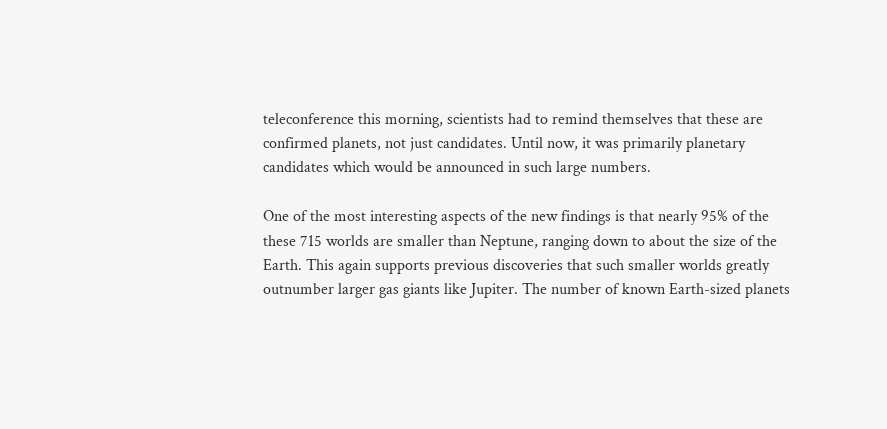teleconference this morning, scientists had to remind themselves that these are confirmed planets, not just candidates. Until now, it was primarily planetary candidates which would be announced in such large numbers.

One of the most interesting aspects of the new findings is that nearly 95% of the these 715 worlds are smaller than Neptune, ranging down to about the size of the Earth. This again supports previous discoveries that such smaller worlds greatly outnumber larger gas giants like Jupiter. The number of known Earth-sized planets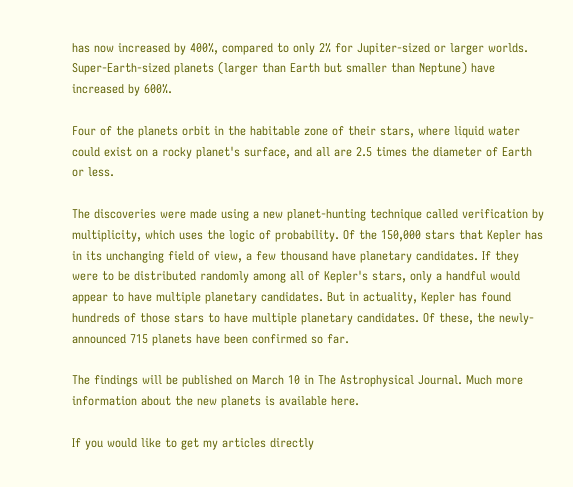has now increased by 400%, compared to only 2% for Jupiter-sized or larger worlds. Super-Earth-sized planets (larger than Earth but smaller than Neptune) have increased by 600%.

Four of the planets orbit in the habitable zone of their stars, where liquid water could exist on a rocky planet's surface, and all are 2.5 times the diameter of Earth or less.

The discoveries were made using a new planet-hunting technique called verification by multiplicity, which uses the logic of probability. Of the 150,000 stars that Kepler has in its unchanging field of view, a few thousand have planetary candidates. If they were to be distributed randomly among all of Kepler's stars, only a handful would appear to have multiple planetary candidates. But in actuality, Kepler has found hundreds of those stars to have multiple planetary candidates. Of these, the newly-announced 715 planets have been confirmed so far.

The findings will be published on March 10 in The Astrophysical Journal. Much more information about the new planets is available here.

If you would like to get my articles directly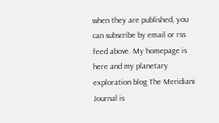when they are published, you can subscribe by email or rss feed above. My homepage is here and my planetary exploration blog The Meridiani Journal is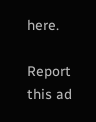here.

Report this ad